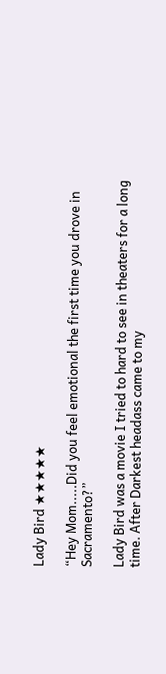Lady Bird ★★★★★

“Hey Mom.....Did you feel emotional the first time you drove in Sacramento?”

Lady Bird was a movie I tried to hard to see in theaters for a long time. After Darkest headass came to my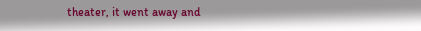theater, it went away and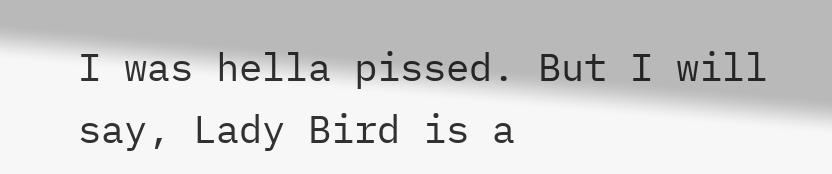I was hella pissed. But I will say, Lady Bird is a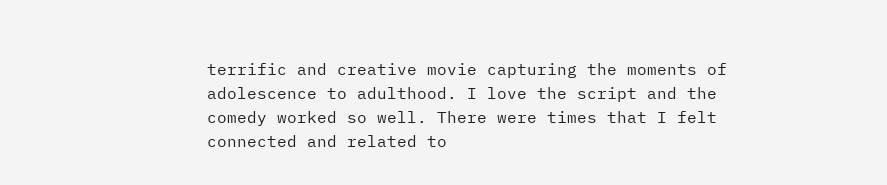terrific and creative movie capturing the moments of adolescence to adulthood. I love the script and the comedy worked so well. There were times that I felt connected and related to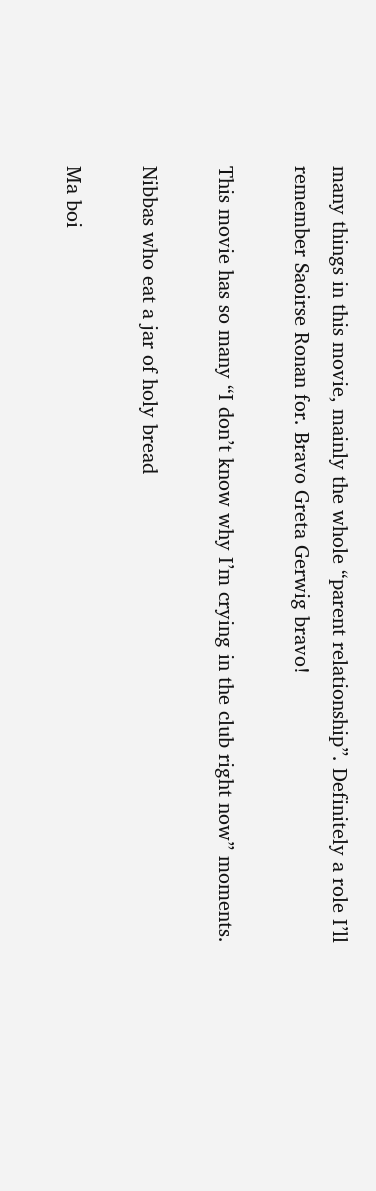many things in this movie, mainly the whole “parent relationship”. Definitely a role I’ll remember Saoirse Ronan for. Bravo Greta Gerwig bravo!

This movie has so many “I don’t know why I’m crying in the club right now” moments.

Nibbas who eat a jar of holy bread

Ma boi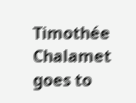Timothée Chalamet goes to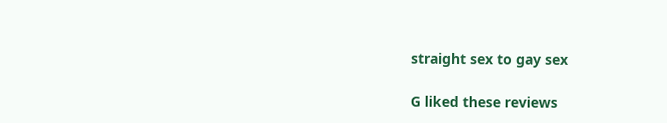straight sex to gay sex

G liked these reviews